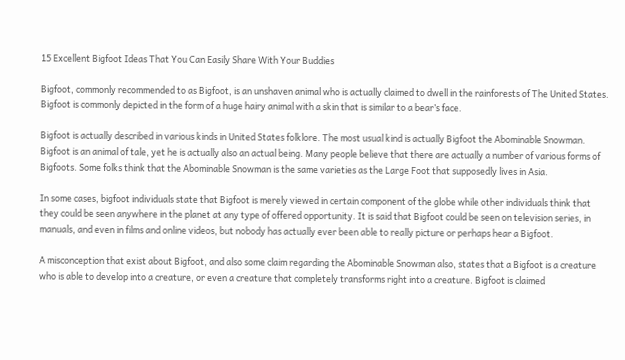15 Excellent Bigfoot Ideas That You Can Easily Share With Your Buddies

Bigfoot, commonly recommended to as Bigfoot, is an unshaven animal who is actually claimed to dwell in the rainforests of The United States. Bigfoot is commonly depicted in the form of a huge hairy animal with a skin that is similar to a bear’s face.

Bigfoot is actually described in various kinds in United States folklore. The most usual kind is actually Bigfoot the Abominable Snowman. Bigfoot is an animal of tale, yet he is actually also an actual being. Many people believe that there are actually a number of various forms of Bigfoots. Some folks think that the Abominable Snowman is the same varieties as the Large Foot that supposedly lives in Asia.

In some cases, bigfoot individuals state that Bigfoot is merely viewed in certain component of the globe while other individuals think that they could be seen anywhere in the planet at any type of offered opportunity. It is said that Bigfoot could be seen on television series, in manuals, and even in films and online videos, but nobody has actually ever been able to really picture or perhaps hear a Bigfoot.

A misconception that exist about Bigfoot, and also some claim regarding the Abominable Snowman also, states that a Bigfoot is a creature who is able to develop into a creature, or even a creature that completely transforms right into a creature. Bigfoot is claimed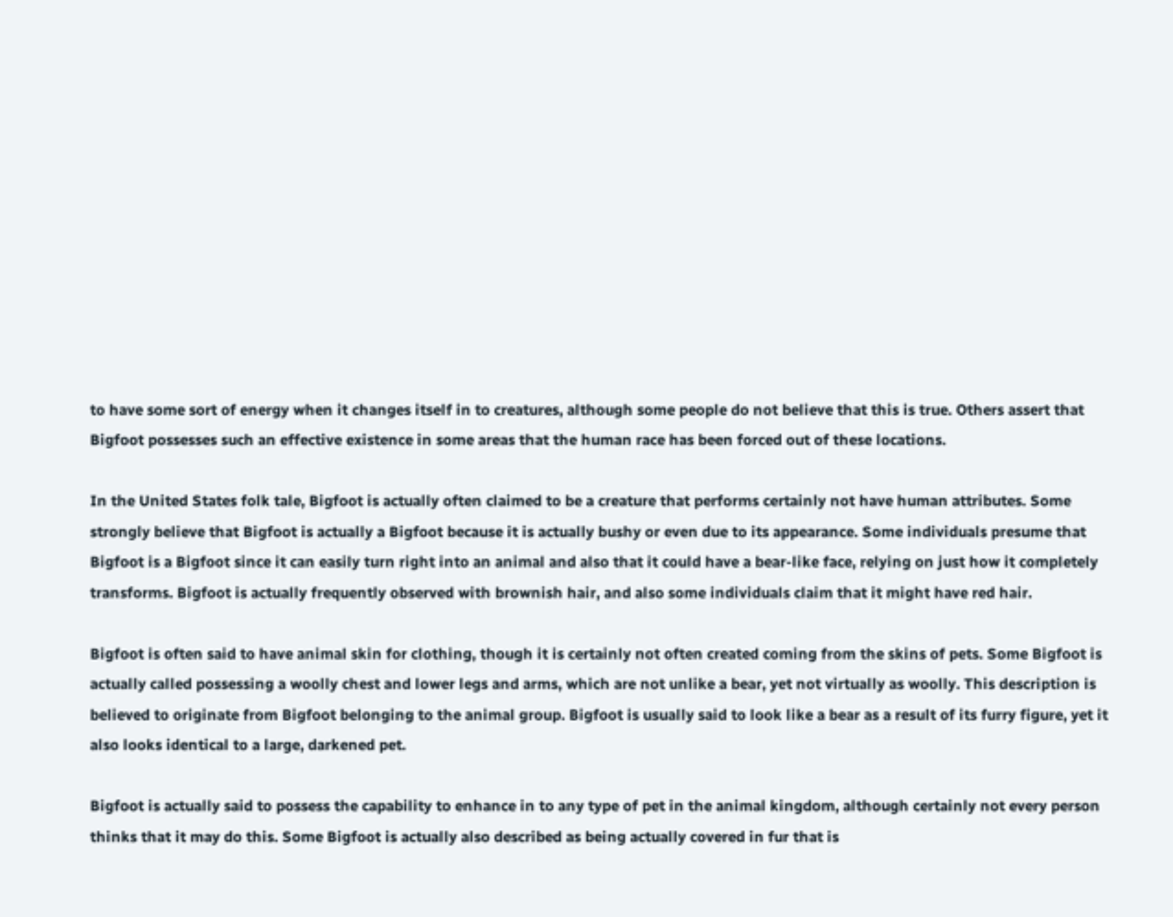to have some sort of energy when it changes itself in to creatures, although some people do not believe that this is true. Others assert that Bigfoot possesses such an effective existence in some areas that the human race has been forced out of these locations.

In the United States folk tale, Bigfoot is actually often claimed to be a creature that performs certainly not have human attributes. Some strongly believe that Bigfoot is actually a Bigfoot because it is actually bushy or even due to its appearance. Some individuals presume that Bigfoot is a Bigfoot since it can easily turn right into an animal and also that it could have a bear-like face, relying on just how it completely transforms. Bigfoot is actually frequently observed with brownish hair, and also some individuals claim that it might have red hair.

Bigfoot is often said to have animal skin for clothing, though it is certainly not often created coming from the skins of pets. Some Bigfoot is actually called possessing a woolly chest and lower legs and arms, which are not unlike a bear, yet not virtually as woolly. This description is believed to originate from Bigfoot belonging to the animal group. Bigfoot is usually said to look like a bear as a result of its furry figure, yet it also looks identical to a large, darkened pet.

Bigfoot is actually said to possess the capability to enhance in to any type of pet in the animal kingdom, although certainly not every person thinks that it may do this. Some Bigfoot is actually also described as being actually covered in fur that is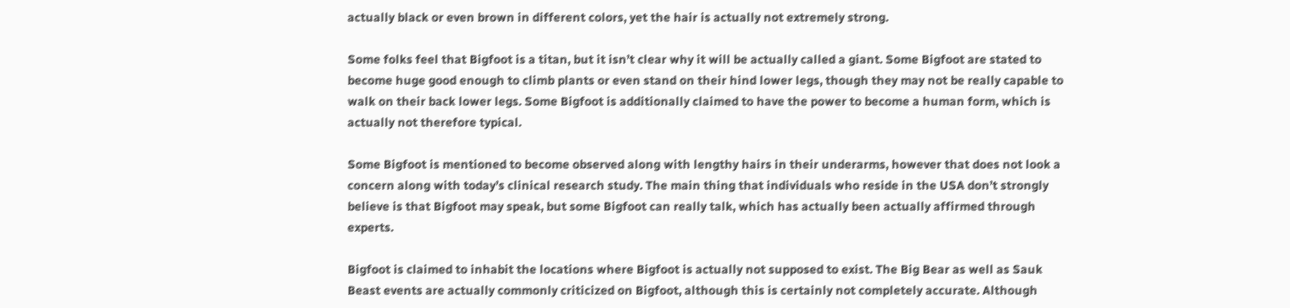actually black or even brown in different colors, yet the hair is actually not extremely strong.

Some folks feel that Bigfoot is a titan, but it isn’t clear why it will be actually called a giant. Some Bigfoot are stated to become huge good enough to climb plants or even stand on their hind lower legs, though they may not be really capable to walk on their back lower legs. Some Bigfoot is additionally claimed to have the power to become a human form, which is actually not therefore typical.

Some Bigfoot is mentioned to become observed along with lengthy hairs in their underarms, however that does not look a concern along with today’s clinical research study. The main thing that individuals who reside in the USA don’t strongly believe is that Bigfoot may speak, but some Bigfoot can really talk, which has actually been actually affirmed through experts.

Bigfoot is claimed to inhabit the locations where Bigfoot is actually not supposed to exist. The Big Bear as well as Sauk Beast events are actually commonly criticized on Bigfoot, although this is certainly not completely accurate. Although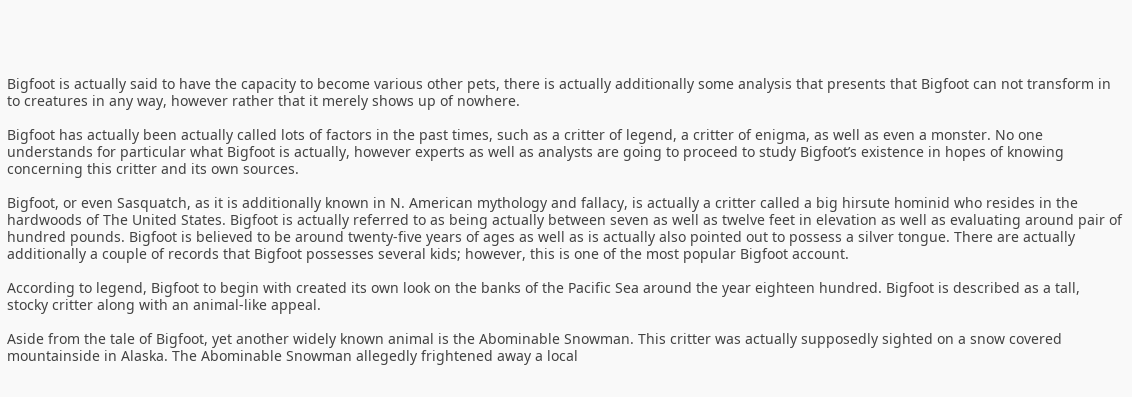Bigfoot is actually said to have the capacity to become various other pets, there is actually additionally some analysis that presents that Bigfoot can not transform in to creatures in any way, however rather that it merely shows up of nowhere.

Bigfoot has actually been actually called lots of factors in the past times, such as a critter of legend, a critter of enigma, as well as even a monster. No one understands for particular what Bigfoot is actually, however experts as well as analysts are going to proceed to study Bigfoot’s existence in hopes of knowing concerning this critter and its own sources.

Bigfoot, or even Sasquatch, as it is additionally known in N. American mythology and fallacy, is actually a critter called a big hirsute hominid who resides in the hardwoods of The United States. Bigfoot is actually referred to as being actually between seven as well as twelve feet in elevation as well as evaluating around pair of hundred pounds. Bigfoot is believed to be around twenty-five years of ages as well as is actually also pointed out to possess a silver tongue. There are actually additionally a couple of records that Bigfoot possesses several kids; however, this is one of the most popular Bigfoot account.

According to legend, Bigfoot to begin with created its own look on the banks of the Pacific Sea around the year eighteen hundred. Bigfoot is described as a tall, stocky critter along with an animal-like appeal.

Aside from the tale of Bigfoot, yet another widely known animal is the Abominable Snowman. This critter was actually supposedly sighted on a snow covered mountainside in Alaska. The Abominable Snowman allegedly frightened away a local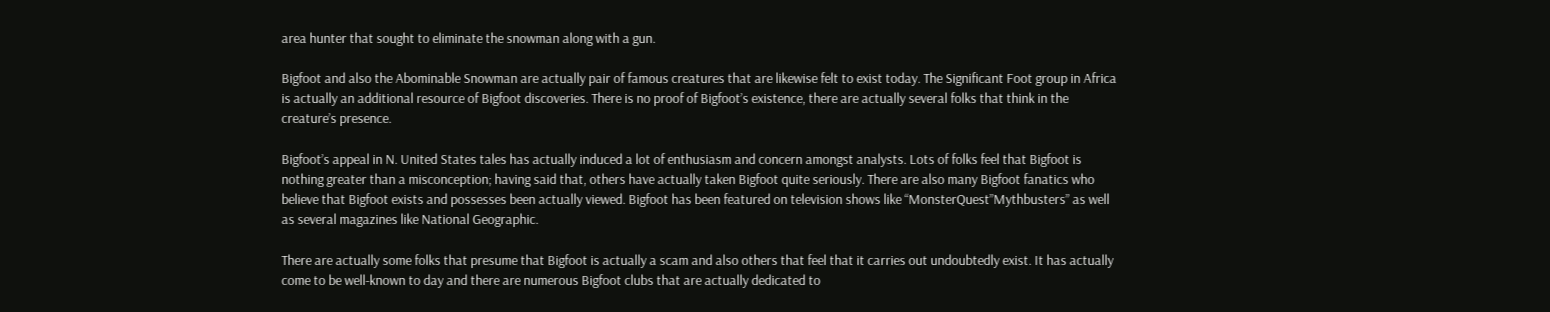area hunter that sought to eliminate the snowman along with a gun.

Bigfoot and also the Abominable Snowman are actually pair of famous creatures that are likewise felt to exist today. The Significant Foot group in Africa is actually an additional resource of Bigfoot discoveries. There is no proof of Bigfoot’s existence, there are actually several folks that think in the creature’s presence.

Bigfoot’s appeal in N. United States tales has actually induced a lot of enthusiasm and concern amongst analysts. Lots of folks feel that Bigfoot is nothing greater than a misconception; having said that, others have actually taken Bigfoot quite seriously. There are also many Bigfoot fanatics who believe that Bigfoot exists and possesses been actually viewed. Bigfoot has been featured on television shows like “MonsterQuest”Mythbusters” as well as several magazines like National Geographic.

There are actually some folks that presume that Bigfoot is actually a scam and also others that feel that it carries out undoubtedly exist. It has actually come to be well-known to day and there are numerous Bigfoot clubs that are actually dedicated to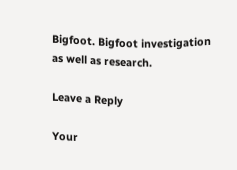Bigfoot. Bigfoot investigation as well as research.

Leave a Reply

Your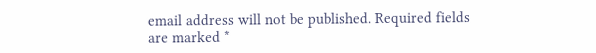email address will not be published. Required fields are marked *